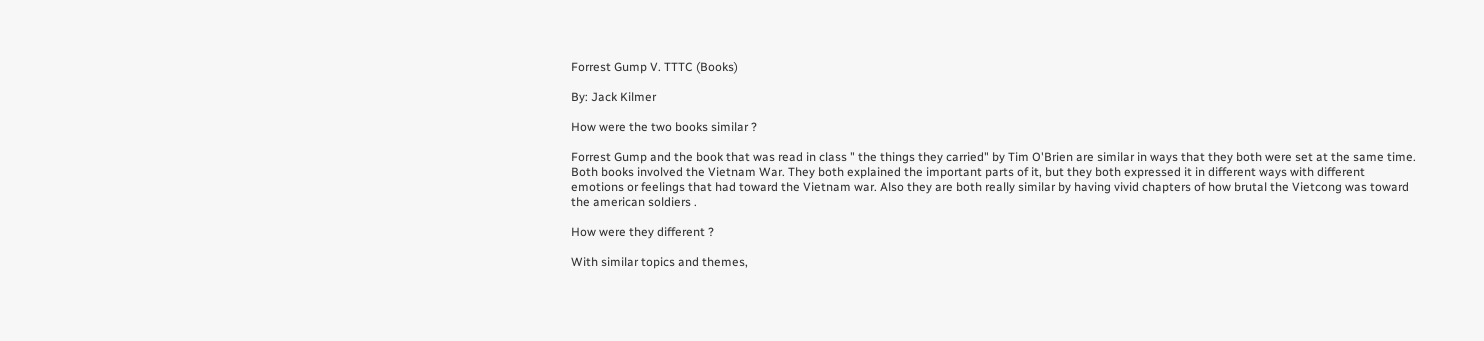Forrest Gump V. TTTC (Books)

By: Jack Kilmer

How were the two books similar ?

Forrest Gump and the book that was read in class " the things they carried" by Tim O'Brien are similar in ways that they both were set at the same time. Both books involved the Vietnam War. They both explained the important parts of it, but they both expressed it in different ways with different emotions or feelings that had toward the Vietnam war. Also they are both really similar by having vivid chapters of how brutal the Vietcong was toward the american soldiers .

How were they different ?

With similar topics and themes,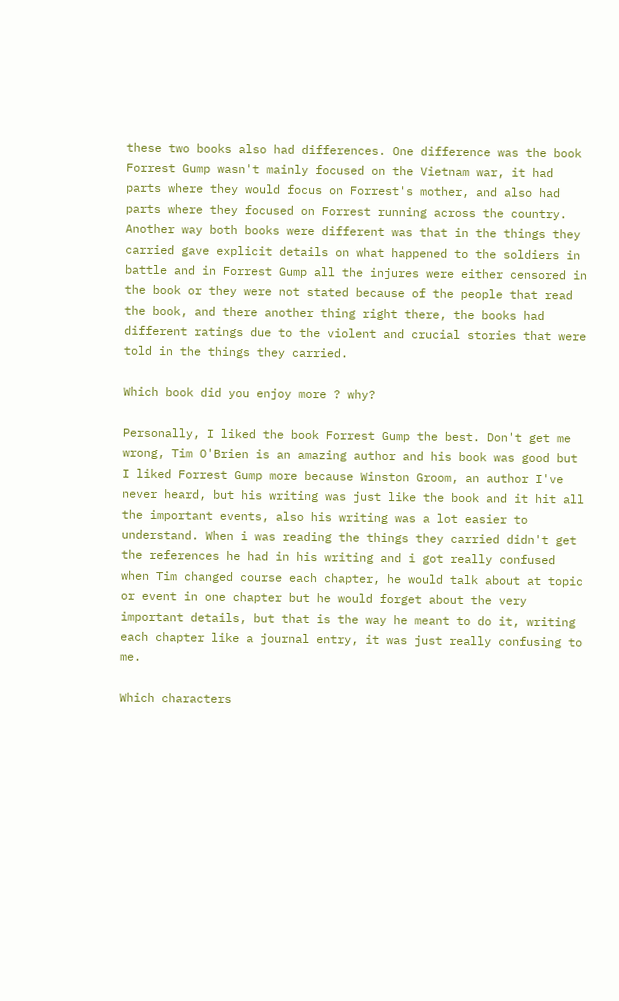these two books also had differences. One difference was the book Forrest Gump wasn't mainly focused on the Vietnam war, it had parts where they would focus on Forrest's mother, and also had parts where they focused on Forrest running across the country. Another way both books were different was that in the things they carried gave explicit details on what happened to the soldiers in battle and in Forrest Gump all the injures were either censored in the book or they were not stated because of the people that read the book, and there another thing right there, the books had different ratings due to the violent and crucial stories that were told in the things they carried.

Which book did you enjoy more ? why?

Personally, I liked the book Forrest Gump the best. Don't get me wrong, Tim O'Brien is an amazing author and his book was good but I liked Forrest Gump more because Winston Groom, an author I've never heard, but his writing was just like the book and it hit all the important events, also his writing was a lot easier to understand. When i was reading the things they carried didn't get the references he had in his writing and i got really confused when Tim changed course each chapter, he would talk about at topic or event in one chapter but he would forget about the very important details, but that is the way he meant to do it, writing each chapter like a journal entry, it was just really confusing to me.

Which characters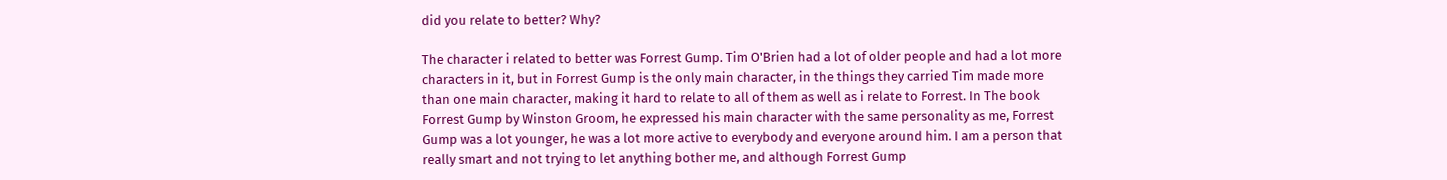did you relate to better? Why?

The character i related to better was Forrest Gump. Tim O'Brien had a lot of older people and had a lot more characters in it, but in Forrest Gump is the only main character, in the things they carried Tim made more than one main character, making it hard to relate to all of them as well as i relate to Forrest. In The book Forrest Gump by Winston Groom, he expressed his main character with the same personality as me, Forrest Gump was a lot younger, he was a lot more active to everybody and everyone around him. I am a person that really smart and not trying to let anything bother me, and although Forrest Gump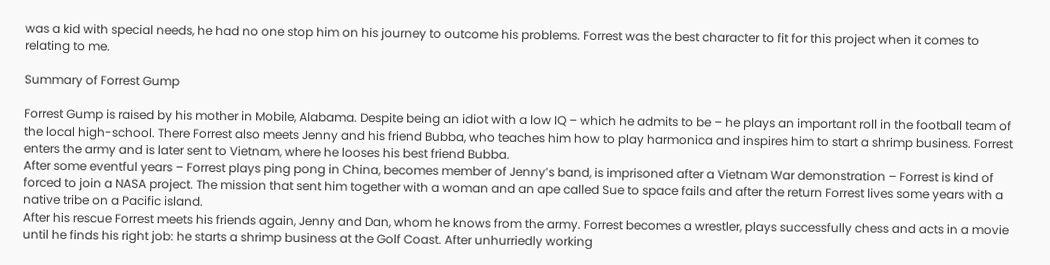was a kid with special needs, he had no one stop him on his journey to outcome his problems. Forrest was the best character to fit for this project when it comes to relating to me.

Summary of Forrest Gump

Forrest Gump is raised by his mother in Mobile, Alabama. Despite being an idiot with a low IQ – which he admits to be – he plays an important roll in the football team of the local high-school. There Forrest also meets Jenny and his friend Bubba, who teaches him how to play harmonica and inspires him to start a shrimp business. Forrest enters the army and is later sent to Vietnam, where he looses his best friend Bubba.
After some eventful years – Forrest plays ping pong in China, becomes member of Jenny’s band, is imprisoned after a Vietnam War demonstration – Forrest is kind of forced to join a NASA project. The mission that sent him together with a woman and an ape called Sue to space fails and after the return Forrest lives some years with a native tribe on a Pacific island.
After his rescue Forrest meets his friends again, Jenny and Dan, whom he knows from the army. Forrest becomes a wrestler, plays successfully chess and acts in a movie until he finds his right job: he starts a shrimp business at the Golf Coast. After unhurriedly working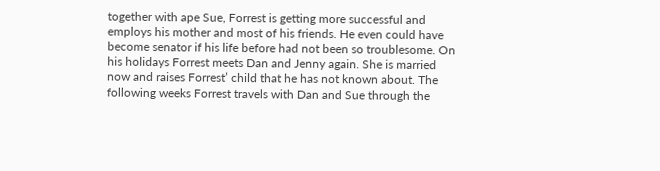together with ape Sue, Forrest is getting more successful and employs his mother and most of his friends. He even could have become senator if his life before had not been so troublesome. On his holidays Forrest meets Dan and Jenny again. She is married now and raises Forrest’ child that he has not known about. The following weeks Forrest travels with Dan and Sue through the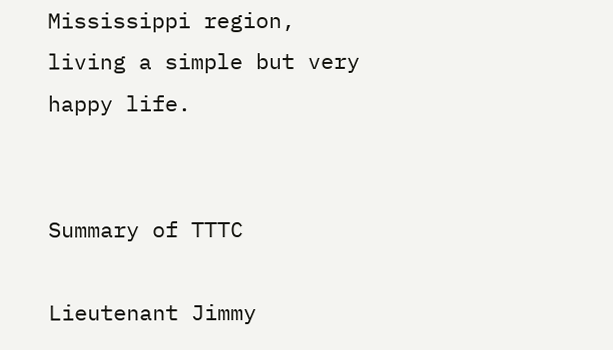Mississippi region, living a simple but very happy life.


Summary of TTTC

Lieutenant Jimmy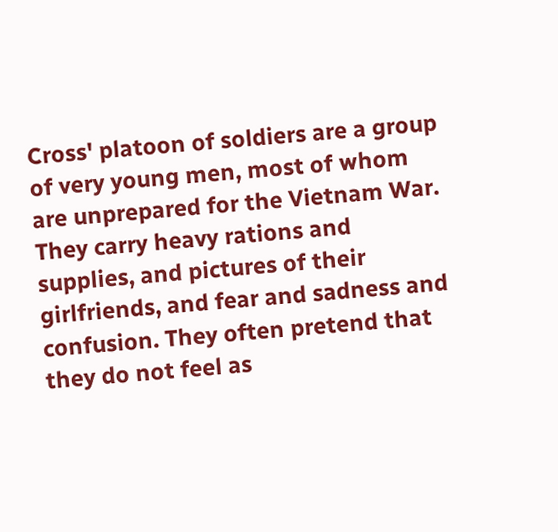Cross' platoon of soldiers are a group of very young men, most of whom are unprepared for the Vietnam War. They carry heavy rations and supplies, and pictures of their girlfriends, and fear and sadness and confusion. They often pretend that they do not feel as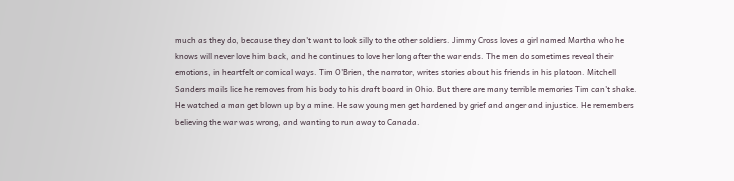much as they do, because they don't want to look silly to the other soldiers. Jimmy Cross loves a girl named Martha who he knows will never love him back, and he continues to love her long after the war ends. The men do sometimes reveal their emotions, in heartfelt or comical ways. Tim O'Brien, the narrator, writes stories about his friends in his platoon. Mitchell Sanders mails lice he removes from his body to his draft board in Ohio. But there are many terrible memories Tim can't shake. He watched a man get blown up by a mine. He saw young men get hardened by grief and anger and injustice. He remembers believing the war was wrong, and wanting to run away to Canada.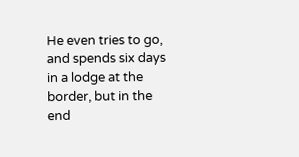He even tries to go, and spends six days in a lodge at the border, but in the end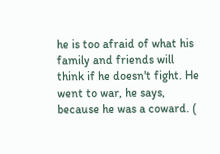he is too afraid of what his family and friends will think if he doesn't fight. He went to war, he says, because he was a coward. (